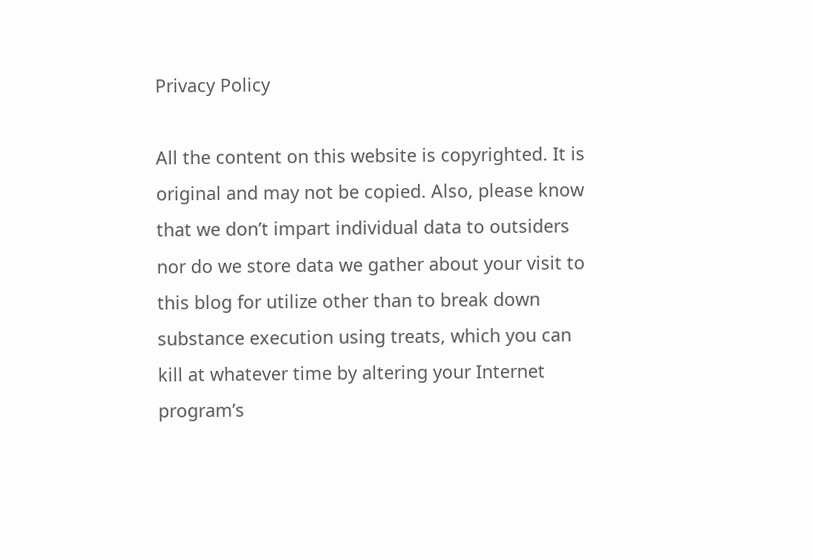Privacy Policy

All the content on this website is copyrighted. It is original and may not be copied. Also, please know that we don’t impart individual data to outsiders nor do we store data we gather about your visit to this blog for utilize other than to break down substance execution using treats, which you can kill at whatever time by altering your Internet program’s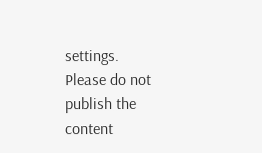settings.
Please do not publish the content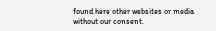found here other websites or media without our consent.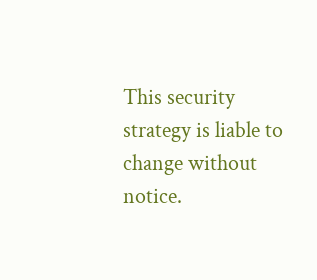This security strategy is liable to change without notice.